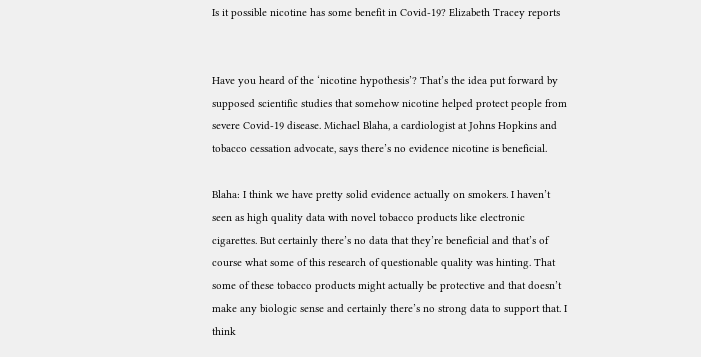Is it possible nicotine has some benefit in Covid-19? Elizabeth Tracey reports


Have you heard of the ‘nicotine hypothesis’? That’s the idea put forward by supposed scientific studies that somehow nicotine helped protect people from severe Covid-19 disease. Michael Blaha, a cardiologist at Johns Hopkins and tobacco cessation advocate, says there’s no evidence nicotine is beneficial.

Blaha: I think we have pretty solid evidence actually on smokers. I haven’t seen as high quality data with novel tobacco products like electronic cigarettes. But certainly there’s no data that they’re beneficial and that’s of course what some of this research of questionable quality was hinting. That some of these tobacco products might actually be protective and that doesn’t make any biologic sense and certainly there’s no strong data to support that. I think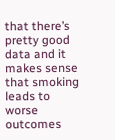that there’s pretty good data and it makes sense that smoking leads to worse outcomes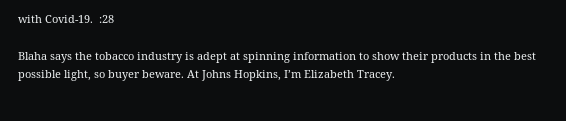with Covid-19.  :28

Blaha says the tobacco industry is adept at spinning information to show their products in the best possible light, so buyer beware. At Johns Hopkins, I’m Elizabeth Tracey.